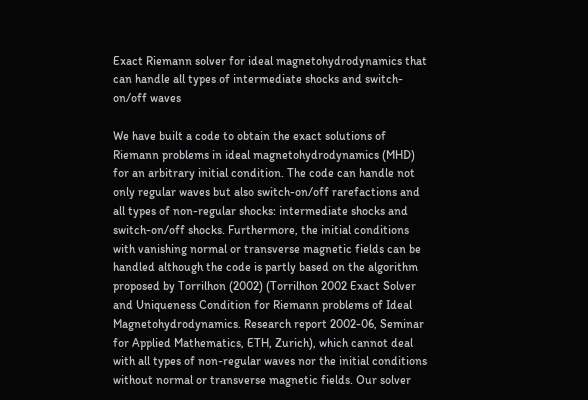Exact Riemann solver for ideal magnetohydrodynamics that can handle all types of intermediate shocks and switch-on/off waves

We have built a code to obtain the exact solutions of Riemann problems in ideal magnetohydrodynamics (MHD) for an arbitrary initial condition. The code can handle not only regular waves but also switch-on/off rarefactions and all types of non-regular shocks: intermediate shocks and switch-on/off shocks. Furthermore, the initial conditions with vanishing normal or transverse magnetic fields can be handled although the code is partly based on the algorithm proposed by Torrilhon (2002) (Torrilhon 2002 Exact Solver and Uniqueness Condition for Riemann problems of Ideal Magnetohydrodynamics. Research report 2002-06, Seminar for Applied Mathematics, ETH, Zurich), which cannot deal with all types of non-regular waves nor the initial conditions without normal or transverse magnetic fields. Our solver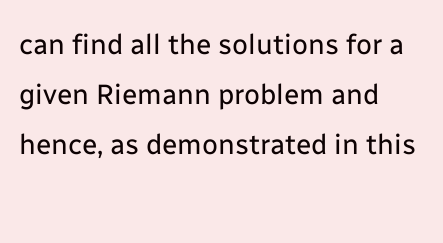can find all the solutions for a given Riemann problem and hence, as demonstrated in this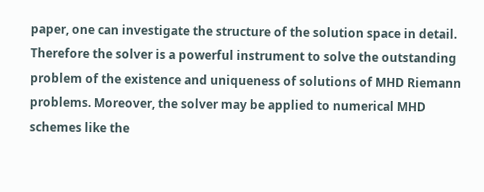paper, one can investigate the structure of the solution space in detail. Therefore the solver is a powerful instrument to solve the outstanding problem of the existence and uniqueness of solutions of MHD Riemann problems. Moreover, the solver may be applied to numerical MHD schemes like the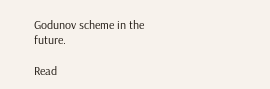Godunov scheme in the future.

Read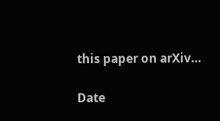this paper on arXiv…

Date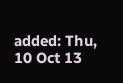added: Thu, 10 Oct 13